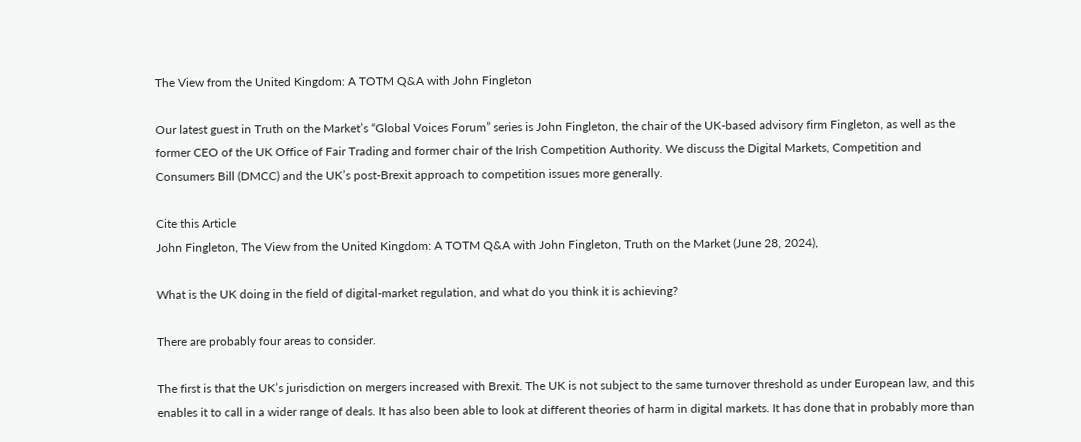The View from the United Kingdom: A TOTM Q&A with John Fingleton

Our latest guest in Truth on the Market’s “Global Voices Forum” series is John Fingleton, the chair of the UK-based advisory firm Fingleton, as well as the former CEO of the UK Office of Fair Trading and former chair of the Irish Competition Authority. We discuss the Digital Markets, Competition and Consumers Bill (DMCC) and the UK’s post-Brexit approach to competition issues more generally.

Cite this Article
John Fingleton, The View from the United Kingdom: A TOTM Q&A with John Fingleton, Truth on the Market (June 28, 2024),

What is the UK doing in the field of digital-market regulation, and what do you think it is achieving?

There are probably four areas to consider.

The first is that the UK’s jurisdiction on mergers increased with Brexit. The UK is not subject to the same turnover threshold as under European law, and this enables it to call in a wider range of deals. It has also been able to look at different theories of harm in digital markets. It has done that in probably more than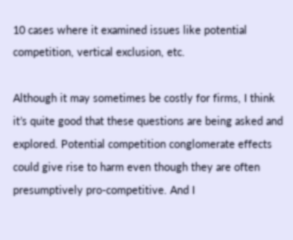10 cases where it examined issues like potential competition, vertical exclusion, etc.

Although it may sometimes be costly for firms, I think it’s quite good that these questions are being asked and explored. Potential competition conglomerate effects could give rise to harm even though they are often presumptively pro-competitive. And I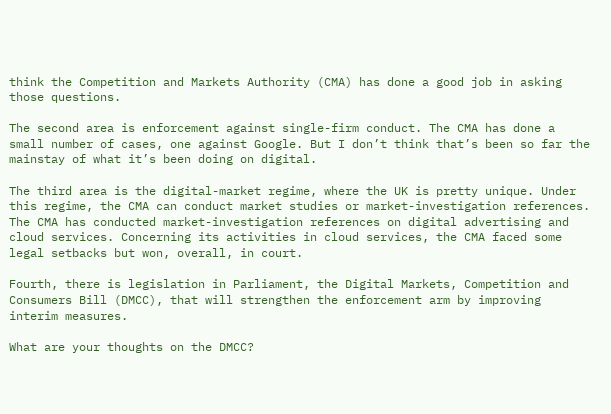think the Competition and Markets Authority (CMA) has done a good job in asking those questions.

The second area is enforcement against single-firm conduct. The CMA has done a small number of cases, one against Google. But I don’t think that’s been so far the mainstay of what it’s been doing on digital.

The third area is the digital-market regime, where the UK is pretty unique. Under this regime, the CMA can conduct market studies or market-investigation references. The CMA has conducted market-investigation references on digital advertising and cloud services. Concerning its activities in cloud services, the CMA faced some legal setbacks but won, overall, in court.

Fourth, there is legislation in Parliament, the Digital Markets, Competition and Consumers Bill (DMCC), that will strengthen the enforcement arm by improving interim measures.

What are your thoughts on the DMCC?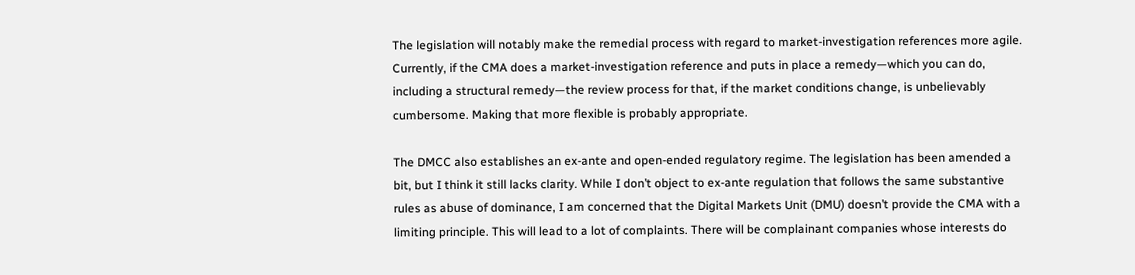The legislation will notably make the remedial process with regard to market-investigation references more agile. Currently, if the CMA does a market-investigation reference and puts in place a remedy—which you can do, including a structural remedy—the review process for that, if the market conditions change, is unbelievably cumbersome. Making that more flexible is probably appropriate.

The DMCC also establishes an ex-ante and open-ended regulatory regime. The legislation has been amended a bit, but I think it still lacks clarity. While I don’t object to ex-ante regulation that follows the same substantive rules as abuse of dominance, I am concerned that the Digital Markets Unit (DMU) doesn’t provide the CMA with a limiting principle. This will lead to a lot of complaints. There will be complainant companies whose interests do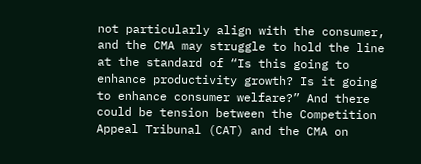not particularly align with the consumer, and the CMA may struggle to hold the line at the standard of “Is this going to enhance productivity growth? Is it going to enhance consumer welfare?” And there could be tension between the Competition Appeal Tribunal (CAT) and the CMA on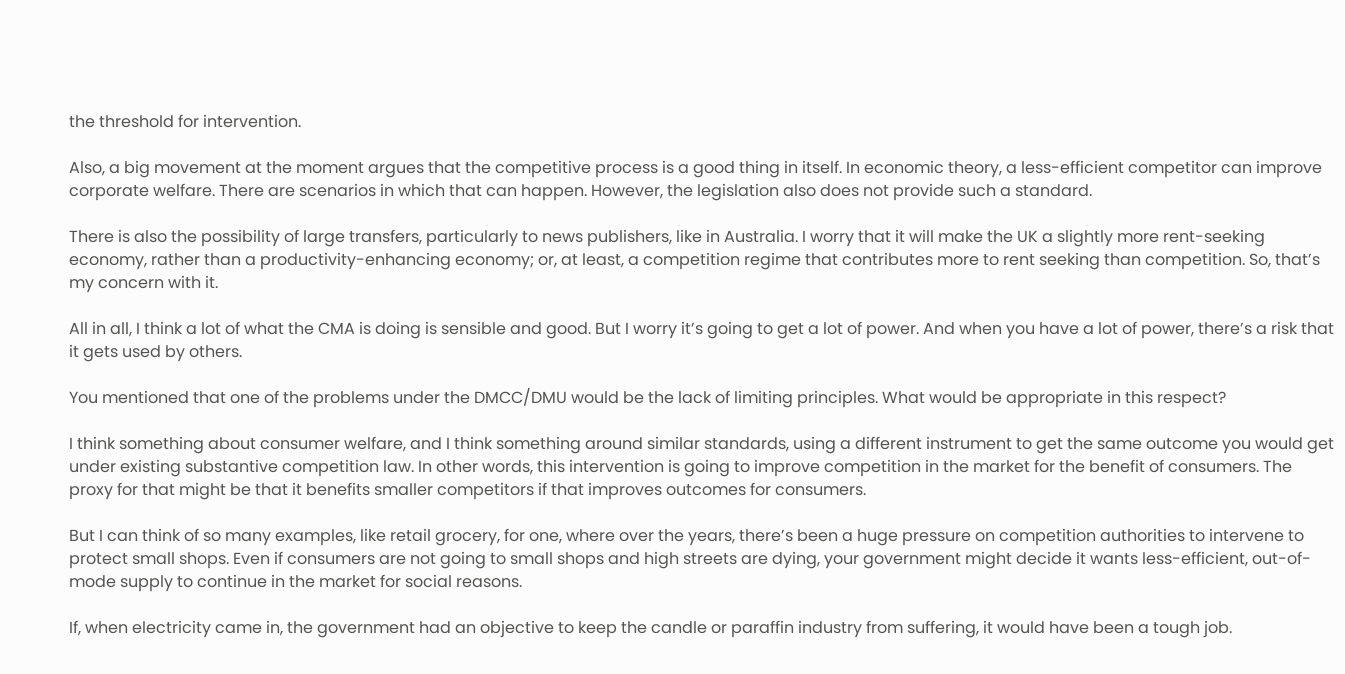the threshold for intervention.

Also, a big movement at the moment argues that the competitive process is a good thing in itself. In economic theory, a less-efficient competitor can improve corporate welfare. There are scenarios in which that can happen. However, the legislation also does not provide such a standard.

There is also the possibility of large transfers, particularly to news publishers, like in Australia. I worry that it will make the UK a slightly more rent-seeking economy, rather than a productivity-enhancing economy; or, at least, a competition regime that contributes more to rent seeking than competition. So, that’s my concern with it.

All in all, I think a lot of what the CMA is doing is sensible and good. But I worry it’s going to get a lot of power. And when you have a lot of power, there’s a risk that it gets used by others.

You mentioned that one of the problems under the DMCC/DMU would be the lack of limiting principles. What would be appropriate in this respect?

I think something about consumer welfare, and I think something around similar standards, using a different instrument to get the same outcome you would get under existing substantive competition law. In other words, this intervention is going to improve competition in the market for the benefit of consumers. The proxy for that might be that it benefits smaller competitors if that improves outcomes for consumers.

But I can think of so many examples, like retail grocery, for one, where over the years, there’s been a huge pressure on competition authorities to intervene to protect small shops. Even if consumers are not going to small shops and high streets are dying, your government might decide it wants less-efficient, out-of-mode supply to continue in the market for social reasons.

If, when electricity came in, the government had an objective to keep the candle or paraffin industry from suffering, it would have been a tough job.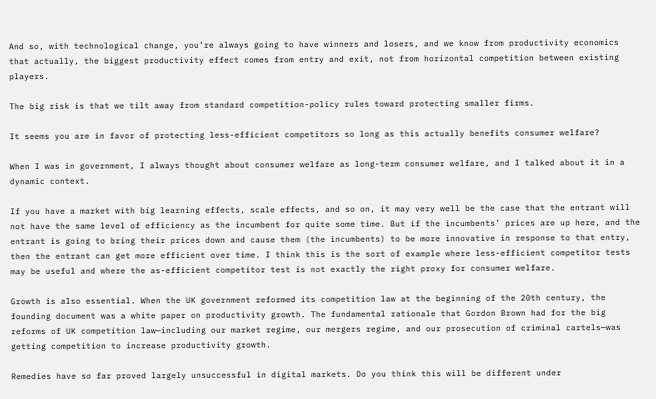And so, with technological change, you’re always going to have winners and losers, and we know from productivity economics that actually, the biggest productivity effect comes from entry and exit, not from horizontal competition between existing players.

The big risk is that we tilt away from standard competition-policy rules toward protecting smaller firms.

It seems you are in favor of protecting less-efficient competitors so long as this actually benefits consumer welfare?

When I was in government, I always thought about consumer welfare as long-term consumer welfare, and I talked about it in a dynamic context.

If you have a market with big learning effects, scale effects, and so on, it may very well be the case that the entrant will not have the same level of efficiency as the incumbent for quite some time. But if the incumbents’ prices are up here, and the entrant is going to bring their prices down and cause them (the incumbents) to be more innovative in response to that entry, then the entrant can get more efficient over time. I think this is the sort of example where less-efficient competitor tests may be useful and where the as-efficient competitor test is not exactly the right proxy for consumer welfare.

Growth is also essential. When the UK government reformed its competition law at the beginning of the 20th century, the founding document was a white paper on productivity growth. The fundamental rationale that Gordon Brown had for the big reforms of UK competition law—including our market regime, our mergers regime, and our prosecution of criminal cartels—was getting competition to increase productivity growth.

Remedies have so far proved largely unsuccessful in digital markets. Do you think this will be different under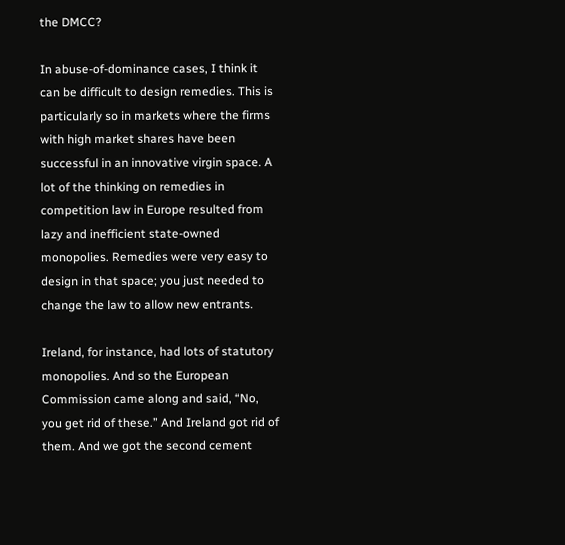the DMCC?

In abuse-of-dominance cases, I think it can be difficult to design remedies. This is particularly so in markets where the firms with high market shares have been successful in an innovative virgin space. A lot of the thinking on remedies in competition law in Europe resulted from lazy and inefficient state-owned monopolies. Remedies were very easy to design in that space; you just needed to change the law to allow new entrants.

Ireland, for instance, had lots of statutory monopolies. And so the European Commission came along and said, “No, you get rid of these.” And Ireland got rid of them. And we got the second cement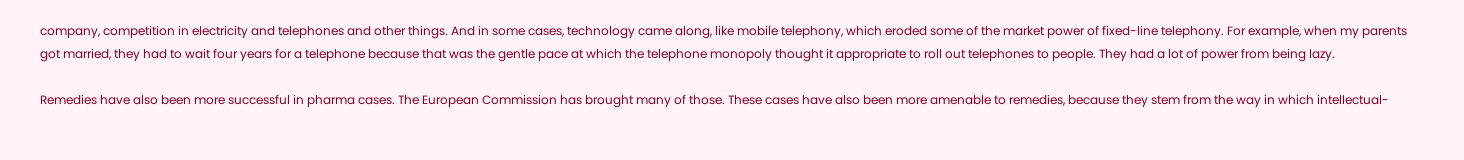company, competition in electricity and telephones and other things. And in some cases, technology came along, like mobile telephony, which eroded some of the market power of fixed-line telephony. For example, when my parents got married, they had to wait four years for a telephone because that was the gentle pace at which the telephone monopoly thought it appropriate to roll out telephones to people. They had a lot of power from being lazy.

Remedies have also been more successful in pharma cases. The European Commission has brought many of those. These cases have also been more amenable to remedies, because they stem from the way in which intellectual-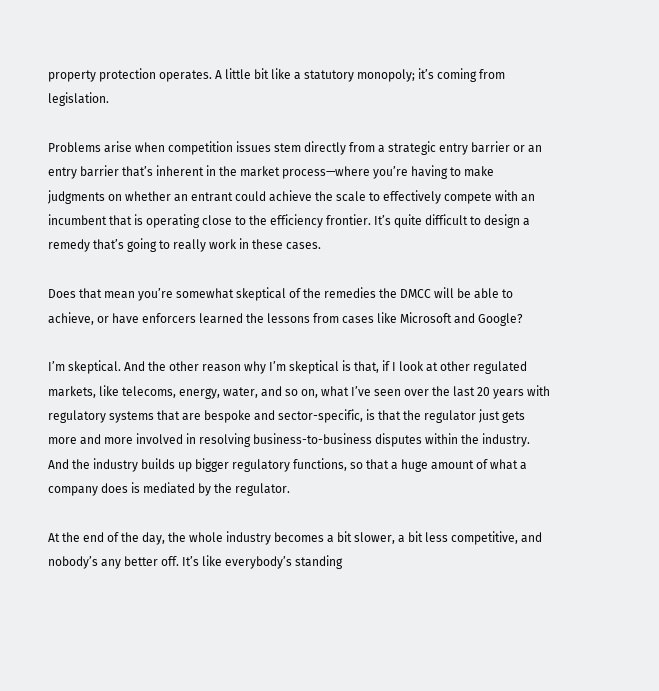property protection operates. A little bit like a statutory monopoly; it’s coming from legislation.

Problems arise when competition issues stem directly from a strategic entry barrier or an entry barrier that’s inherent in the market process—where you’re having to make judgments on whether an entrant could achieve the scale to effectively compete with an incumbent that is operating close to the efficiency frontier. It’s quite difficult to design a remedy that’s going to really work in these cases.

Does that mean you’re somewhat skeptical of the remedies the DMCC will be able to achieve, or have enforcers learned the lessons from cases like Microsoft and Google?

I’m skeptical. And the other reason why I’m skeptical is that, if I look at other regulated markets, like telecoms, energy, water, and so on, what I’ve seen over the last 20 years with regulatory systems that are bespoke and sector-specific, is that the regulator just gets more and more involved in resolving business-to-business disputes within the industry. And the industry builds up bigger regulatory functions, so that a huge amount of what a company does is mediated by the regulator.

At the end of the day, the whole industry becomes a bit slower, a bit less competitive, and nobody’s any better off. It’s like everybody’s standing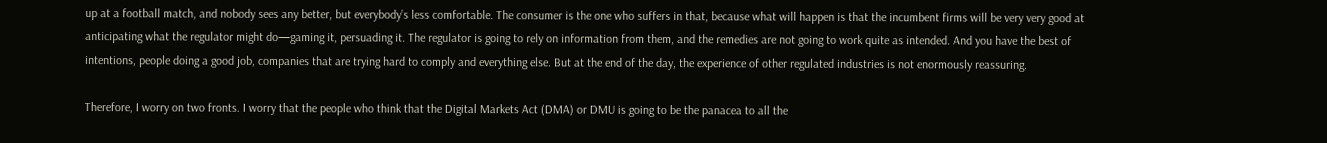up at a football match, and nobody sees any better, but everybody’s less comfortable. The consumer is the one who suffers in that, because what will happen is that the incumbent firms will be very very good at anticipating what the regulator might do—gaming it, persuading it. The regulator is going to rely on information from them, and the remedies are not going to work quite as intended. And you have the best of intentions, people doing a good job, companies that are trying hard to comply and everything else. But at the end of the day, the experience of other regulated industries is not enormously reassuring.

Therefore, I worry on two fronts. I worry that the people who think that the Digital Markets Act (DMA) or DMU is going to be the panacea to all the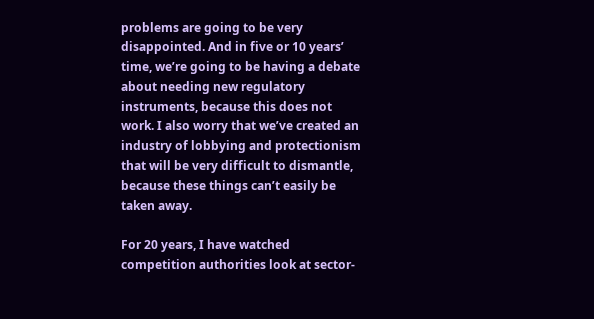problems are going to be very disappointed. And in five or 10 years’ time, we’re going to be having a debate about needing new regulatory instruments, because this does not work. I also worry that we’ve created an industry of lobbying and protectionism that will be very difficult to dismantle, because these things can’t easily be taken away.

For 20 years, I have watched competition authorities look at sector-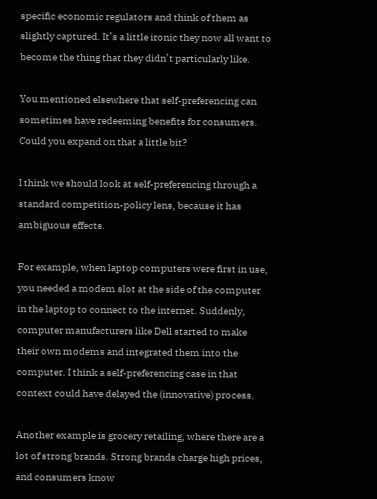specific economic regulators and think of them as slightly captured. It’s a little ironic they now all want to become the thing that they didn’t particularly like.

You mentioned elsewhere that self-preferencing can sometimes have redeeming benefits for consumers. Could you expand on that a little bit?

I think we should look at self-preferencing through a standard competition-policy lens, because it has ambiguous effects.

For example, when laptop computers were first in use, you needed a modem slot at the side of the computer in the laptop to connect to the internet. Suddenly, computer manufacturers like Dell started to make their own modems and integrated them into the computer. I think a self-preferencing case in that context could have delayed the (innovative) process.

Another example is grocery retailing, where there are a lot of strong brands. Strong brands charge high prices, and consumers know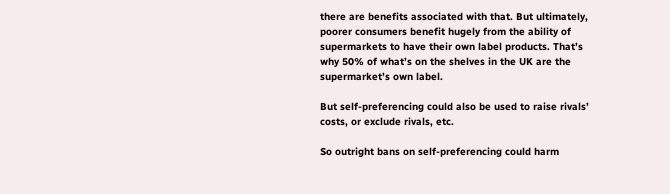there are benefits associated with that. But ultimately, poorer consumers benefit hugely from the ability of supermarkets to have their own label products. That’s why 50% of what’s on the shelves in the UK are the supermarket’s own label.

But self-preferencing could also be used to raise rivals’ costs, or exclude rivals, etc.

So outright bans on self-preferencing could harm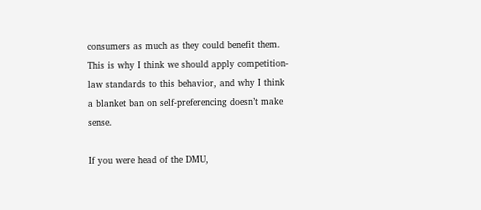consumers as much as they could benefit them. This is why I think we should apply competition-law standards to this behavior, and why I think a blanket ban on self-preferencing doesn’t make sense.

If you were head of the DMU,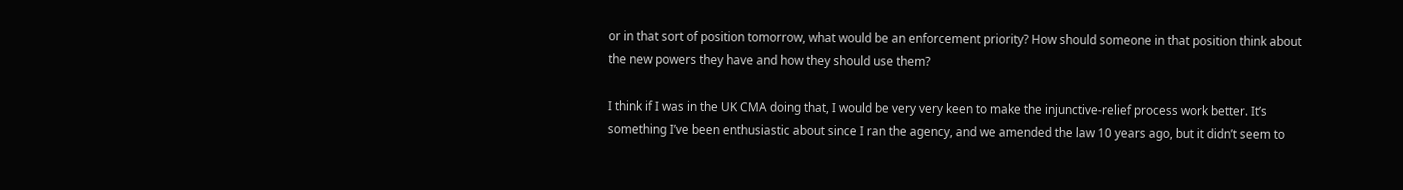or in that sort of position tomorrow, what would be an enforcement priority? How should someone in that position think about the new powers they have and how they should use them?

I think if I was in the UK CMA doing that, I would be very very keen to make the injunctive-relief process work better. It’s something I’ve been enthusiastic about since I ran the agency, and we amended the law 10 years ago, but it didn’t seem to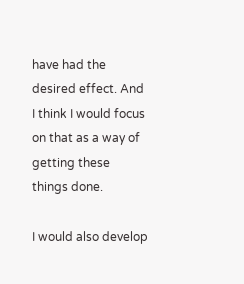have had the desired effect. And I think I would focus on that as a way of getting these things done.

I would also develop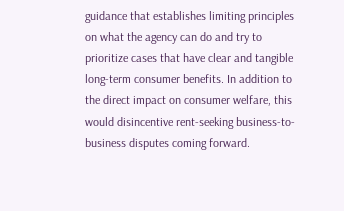guidance that establishes limiting principles on what the agency can do and try to prioritize cases that have clear and tangible long-term consumer benefits. In addition to the direct impact on consumer welfare, this would disincentive rent-seeking business-to-business disputes coming forward.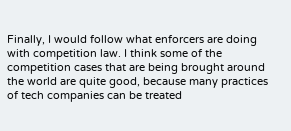Finally, I would follow what enforcers are doing with competition law. I think some of the competition cases that are being brought around the world are quite good, because many practices of tech companies can be treated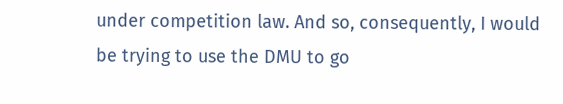under competition law. And so, consequently, I would be trying to use the DMU to go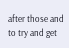after those and to try and get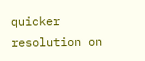quicker resolution on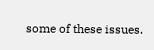some of these issues.